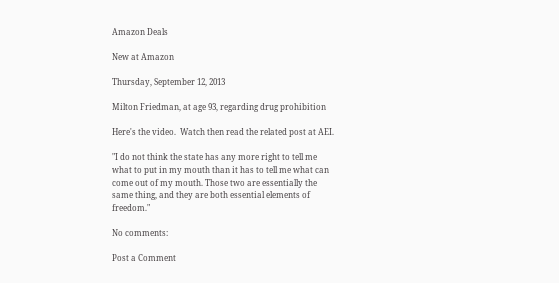Amazon Deals

New at Amazon

Thursday, September 12, 2013

Milton Friedman, at age 93, regarding drug prohibition

Here's the video.  Watch then read the related post at AEI.

"I do not think the state has any more right to tell me what to put in my mouth than it has to tell me what can come out of my mouth. Those two are essentially the same thing, and they are both essential elements of freedom."

No comments:

Post a Comment